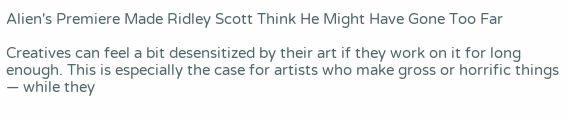Alien's Premiere Made Ridley Scott Think He Might Have Gone Too Far

Creatives can feel a bit desensitized by their art if they work on it for long enough. This is especially the case for artists who make gross or horrific things — while they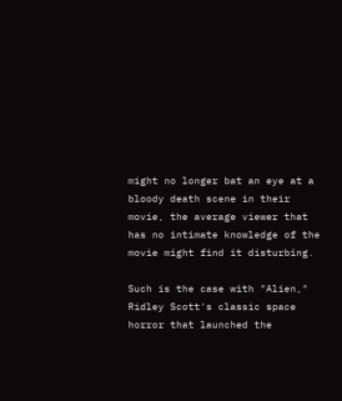might no longer bat an eye at a bloody death scene in their movie, the average viewer that has no intimate knowledge of the movie might find it disturbing.

Such is the case with "Alien," Ridley Scott's classic space horror that launched the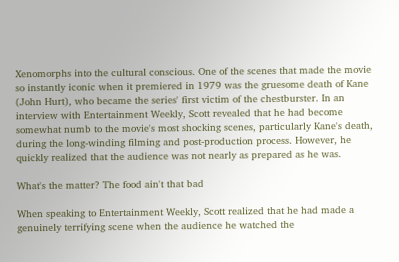Xenomorphs into the cultural conscious. One of the scenes that made the movie so instantly iconic when it premiered in 1979 was the gruesome death of Kane (John Hurt), who became the series' first victim of the chestburster. In an interview with Entertainment Weekly, Scott revealed that he had become somewhat numb to the movie's most shocking scenes, particularly Kane's death, during the long-winding filming and post-production process. However, he quickly realized that the audience was not nearly as prepared as he was.

What's the matter? The food ain't that bad

When speaking to Entertainment Weekly, Scott realized that he had made a genuinely terrifying scene when the audience he watched the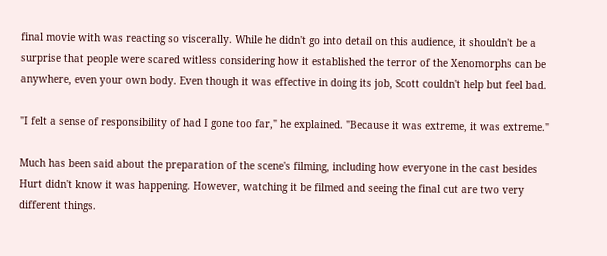final movie with was reacting so viscerally. While he didn't go into detail on this audience, it shouldn't be a surprise that people were scared witless considering how it established the terror of the Xenomorphs can be anywhere, even your own body. Even though it was effective in doing its job, Scott couldn't help but feel bad.

"I felt a sense of responsibility of had I gone too far," he explained. "Because it was extreme, it was extreme."

Much has been said about the preparation of the scene's filming, including how everyone in the cast besides Hurt didn't know it was happening. However, watching it be filmed and seeing the final cut are two very different things.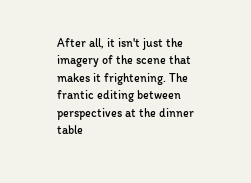After all, it isn't just the imagery of the scene that makes it frightening. The frantic editing between perspectives at the dinner table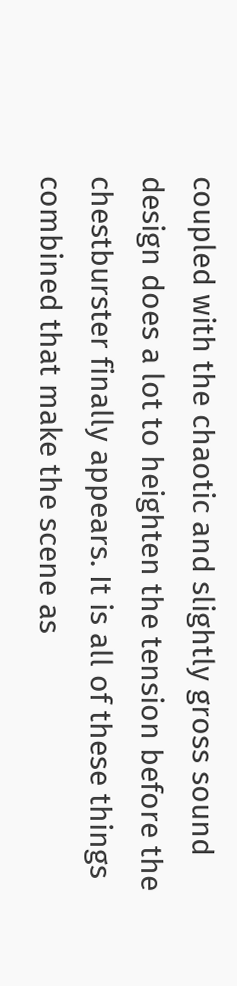coupled with the chaotic and slightly gross sound design does a lot to heighten the tension before the chestburster finally appears. It is all of these things combined that make the scene as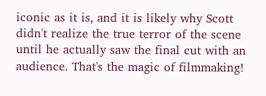iconic as it is, and it is likely why Scott didn't realize the true terror of the scene until he actually saw the final cut with an audience. That's the magic of filmmaking!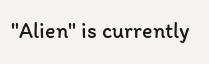"Alien" is currently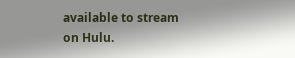available to stream on Hulu.